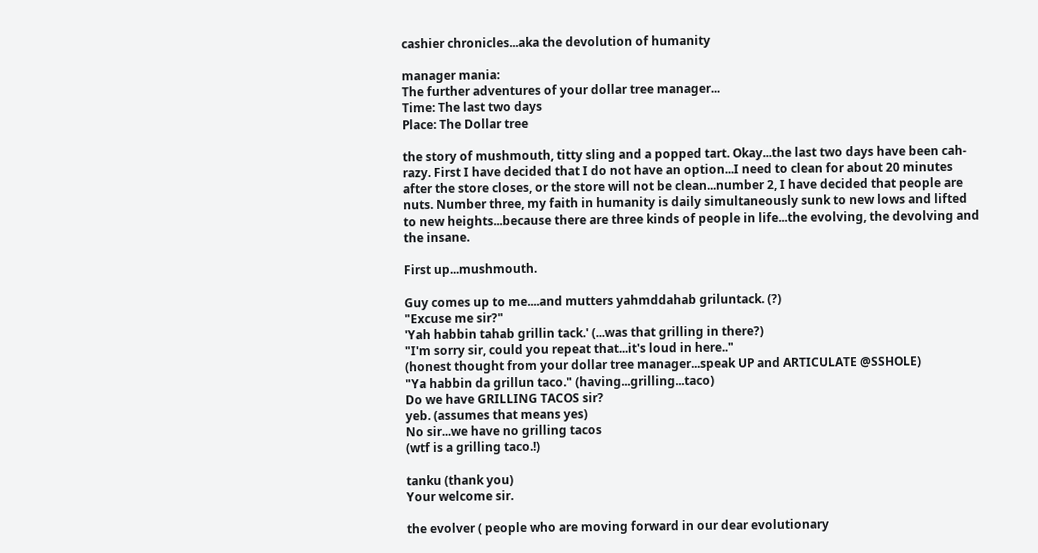cashier chronicles...aka the devolution of humanity

manager mania:
The further adventures of your dollar tree manager...
Time: The last two days
Place: The Dollar tree

the story of mushmouth, titty sling and a popped tart. Okay...the last two days have been cah-razy. First I have decided that I do not have an option...I need to clean for about 20 minutes after the store closes, or the store will not be clean...number 2, I have decided that people are nuts. Number three, my faith in humanity is daily simultaneously sunk to new lows and lifted to new heights...because there are three kinds of people in life...the evolving, the devolving and the insane.

First up...mushmouth.

Guy comes up to me....and mutters yahmddahab griluntack. (?)
"Excuse me sir?"
'Yah habbin tahab grillin tack.' (...was that grilling in there?)
"I'm sorry sir, could you repeat that...it's loud in here.."
(honest thought from your dollar tree manager...speak UP and ARTICULATE @SSHOLE)
"Ya habbin da grillun taco." (having...grilling...taco)
Do we have GRILLING TACOS sir?
yeb. (assumes that means yes)
No sir...we have no grilling tacos
(wtf is a grilling taco.!)

tanku (thank you)
Your welcome sir.

the evolver ( people who are moving forward in our dear evolutionary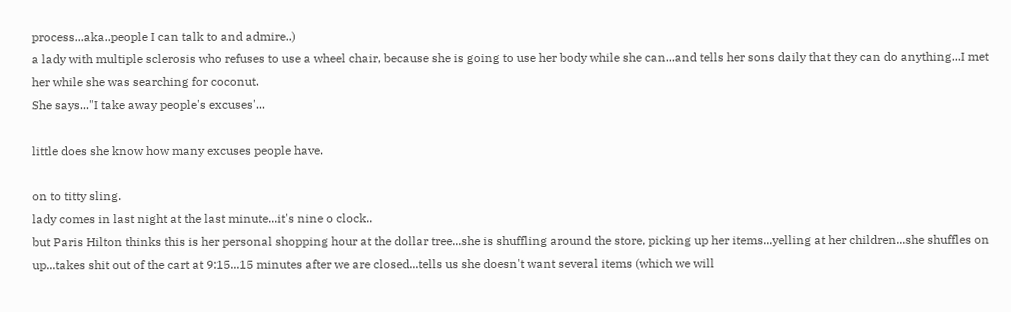process...aka..people I can talk to and admire..)
a lady with multiple sclerosis who refuses to use a wheel chair, because she is going to use her body while she can...and tells her sons daily that they can do anything...I met her while she was searching for coconut.
She says..."I take away people's excuses'...

little does she know how many excuses people have.

on to titty sling.
lady comes in last night at the last minute...it's nine o clock..
but Paris Hilton thinks this is her personal shopping hour at the dollar tree...she is shuffling around the store, picking up her items...yelling at her children...she shuffles on up...takes shit out of the cart at 9:15...15 minutes after we are closed...tells us she doesn't want several items (which we will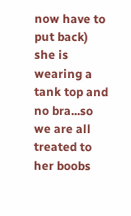now have to put back) she is wearing a tank top and no bra...so we are all treated to her boobs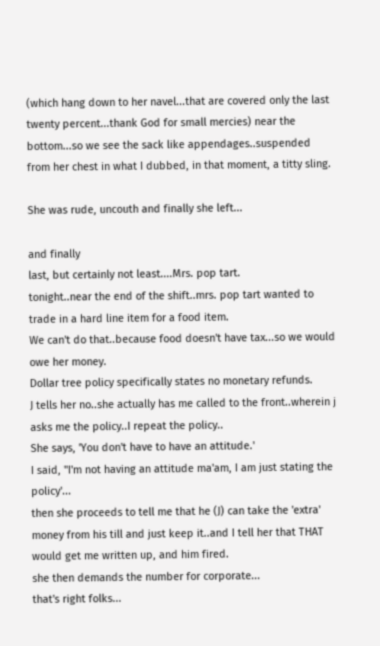(which hang down to her navel...that are covered only the last twenty percent...thank God for small mercies) near the bottom...so we see the sack like appendages..suspended from her chest in what I dubbed, in that moment, a titty sling.

She was rude, uncouth and finally she left...

and finally
last, but certainly not least....Mrs. pop tart.
tonight..near the end of the shift..mrs. pop tart wanted to trade in a hard line item for a food item.
We can't do that..because food doesn't have tax...so we would owe her money.
Dollar tree policy specifically states no monetary refunds.
J tells her no..she actually has me called to the front..wherein j asks me the policy..I repeat the policy..
She says, 'You don't have to have an attitude.'
I said, "I'm not having an attitude ma'am, I am just stating the policy'...
then she proceeds to tell me that he (J) can take the 'extra' money from his till and just keep it..and I tell her that THAT would get me written up, and him fired.
she then demands the number for corporate...
that's right folks...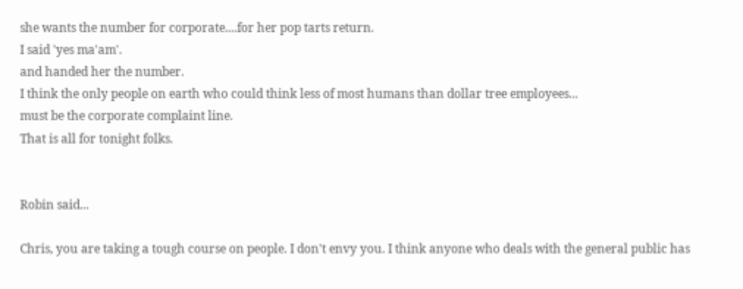she wants the number for corporate....for her pop tarts return.
I said 'yes ma'am'.
and handed her the number.
I think the only people on earth who could think less of most humans than dollar tree employees...
must be the corporate complaint line.
That is all for tonight folks.


Robin said...

Chris, you are taking a tough course on people. I don't envy you. I think anyone who deals with the general public has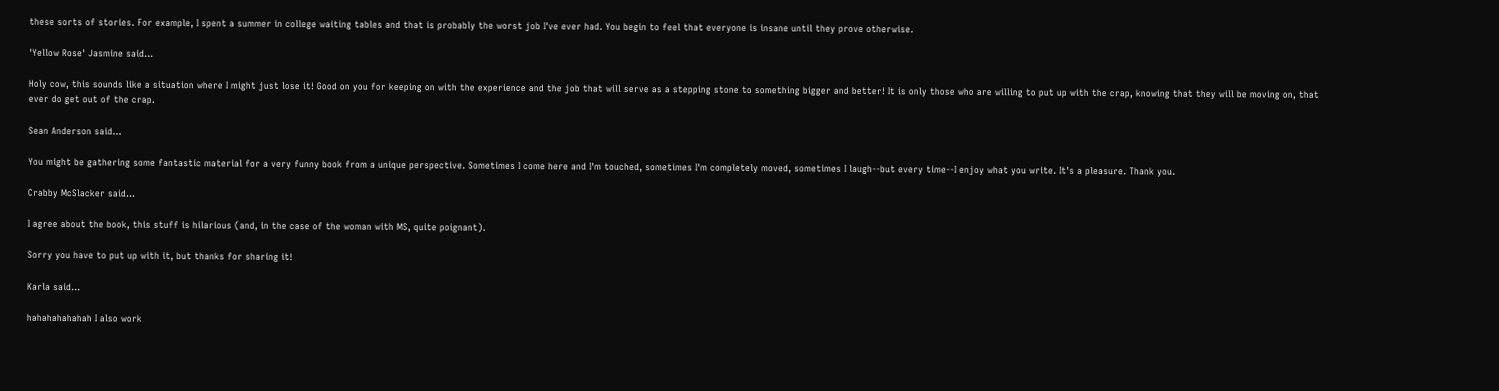these sorts of stories. For example, I spent a summer in college waiting tables and that is probably the worst job I've ever had. You begin to feel that everyone is insane until they prove otherwise.

'Yellow Rose' Jasmine said...

Holy cow, this sounds like a situation where I might just lose it! Good on you for keeping on with the experience and the job that will serve as a stepping stone to something bigger and better! It is only those who are willing to put up with the crap, knowing that they will be moving on, that ever do get out of the crap.

Sean Anderson said...

You might be gathering some fantastic material for a very funny book from a unique perspective. Sometimes I come here and I'm touched, sometimes I'm completely moved, sometimes I laugh--but every time--I enjoy what you write. It's a pleasure. Thank you.

Crabby McSlacker said...

I agree about the book, this stuff is hilarious (and, in the case of the woman with MS, quite poignant).

Sorry you have to put up with it, but thanks for sharing it!

Karla said...

hahahahahahah I also work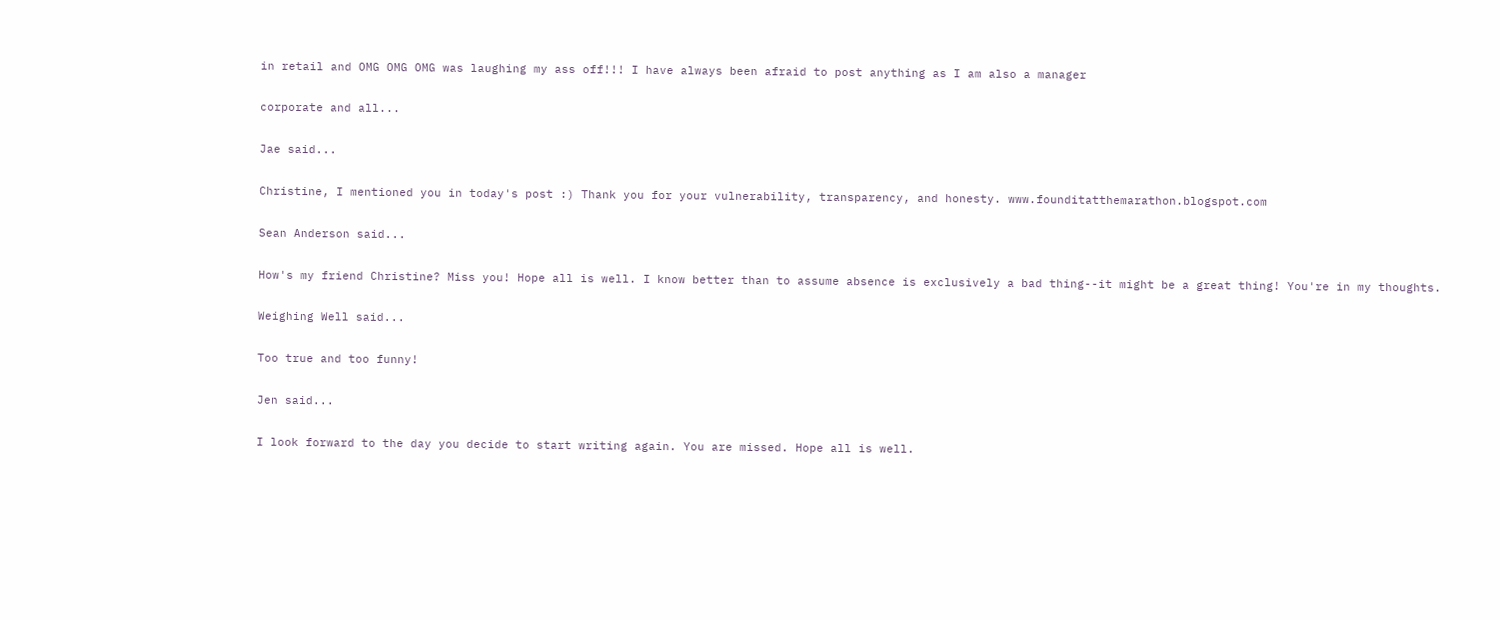in retail and OMG OMG OMG was laughing my ass off!!! I have always been afraid to post anything as I am also a manager

corporate and all...

Jae said...

Christine, I mentioned you in today's post :) Thank you for your vulnerability, transparency, and honesty. www.founditatthemarathon.blogspot.com

Sean Anderson said...

How's my friend Christine? Miss you! Hope all is well. I know better than to assume absence is exclusively a bad thing--it might be a great thing! You're in my thoughts.

Weighing Well said...

Too true and too funny!

Jen said...

I look forward to the day you decide to start writing again. You are missed. Hope all is well.